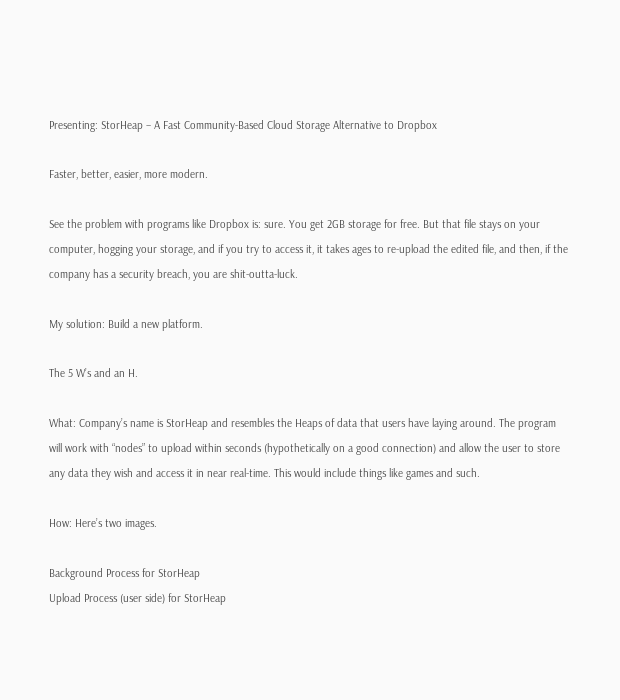Presenting: StorHeap – A Fast Community-Based Cloud Storage Alternative to Dropbox

Faster, better, easier, more modern.

See the problem with programs like Dropbox is: sure. You get 2GB storage for free. But that file stays on your computer, hogging your storage, and if you try to access it, it takes ages to re-upload the edited file, and then, if the company has a security breach, you are shit-outta-luck.

My solution: Build a new platform.

The 5 W’s and an H.

What: Company’s name is StorHeap and resembles the Heaps of data that users have laying around. The program will work with “nodes” to upload within seconds (hypothetically on a good connection) and allow the user to store any data they wish and access it in near real-time. This would include things like games and such.

How: Here’s two images.

Background Process for StorHeap
Upload Process (user side) for StorHeap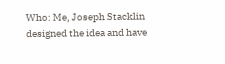Who: Me, Joseph Stacklin designed the idea and have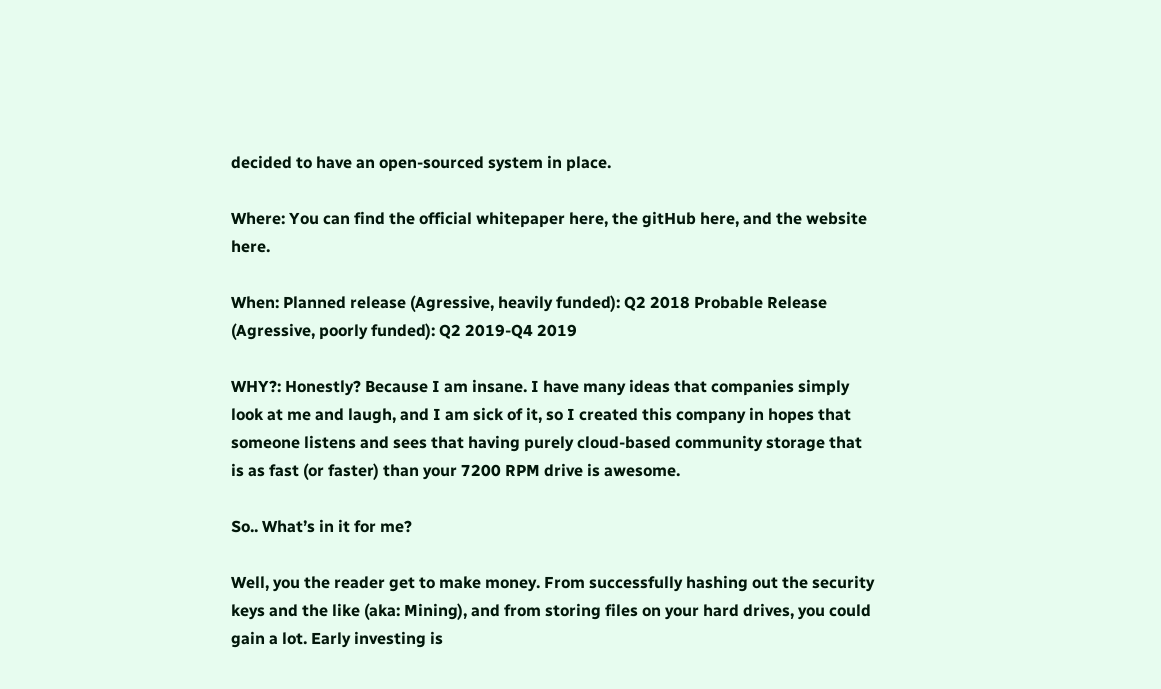decided to have an open-sourced system in place.

Where: You can find the official whitepaper here, the gitHub here, and the website here.

When: Planned release (Agressive, heavily funded): Q2 2018 Probable Release (Agressive, poorly funded): Q2 2019-Q4 2019

WHY?: Honestly? Because I am insane. I have many ideas that companies simply look at me and laugh, and I am sick of it, so I created this company in hopes that someone listens and sees that having purely cloud-based community storage that is as fast (or faster) than your 7200 RPM drive is awesome.

So.. What’s in it for me?

Well, you the reader get to make money. From successfully hashing out the security keys and the like (aka: Mining), and from storing files on your hard drives, you could gain a lot. Early investing is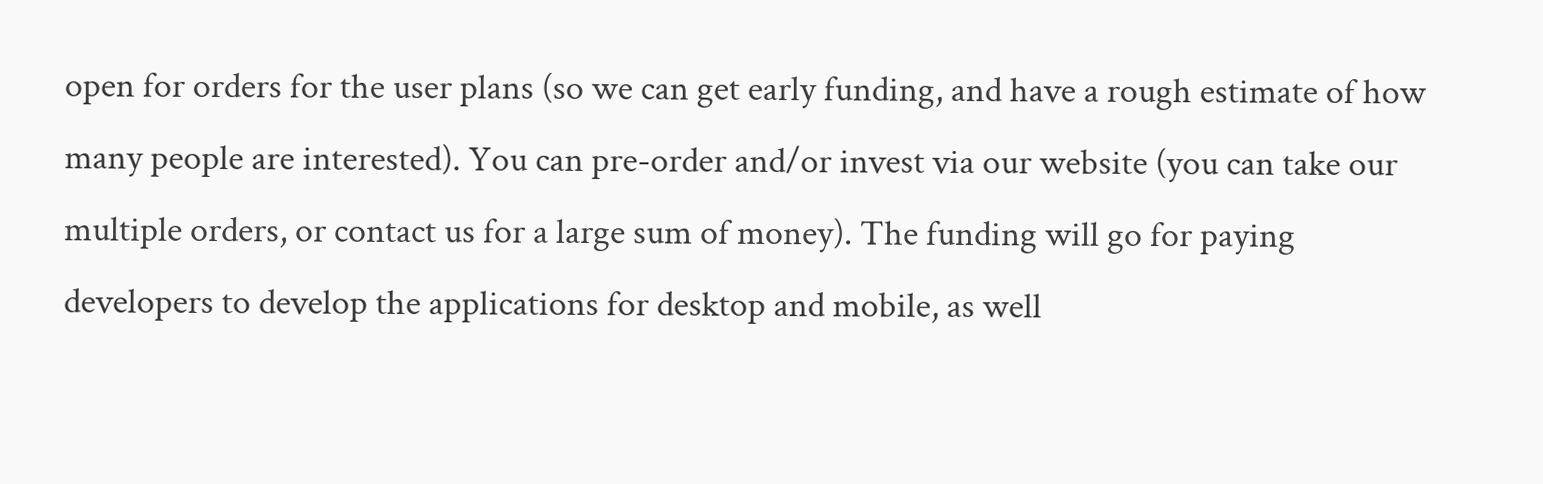open for orders for the user plans (so we can get early funding, and have a rough estimate of how many people are interested). You can pre-order and/or invest via our website (you can take our multiple orders, or contact us for a large sum of money). The funding will go for paying developers to develop the applications for desktop and mobile, as well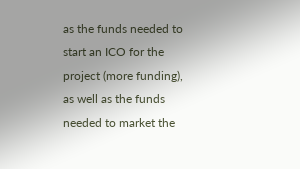as the funds needed to start an ICO for the project (more funding), as well as the funds needed to market the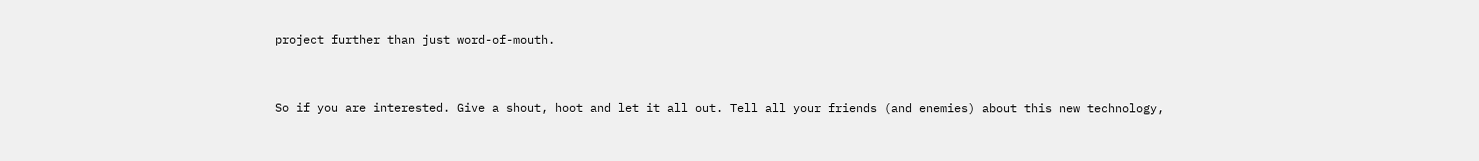project further than just word-of-mouth.


So if you are interested. Give a shout, hoot and let it all out. Tell all your friends (and enemies) about this new technology,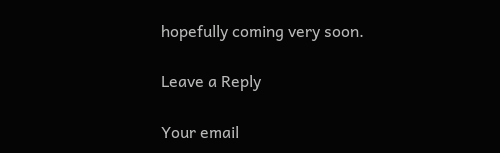hopefully coming very soon.

Leave a Reply

Your email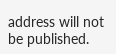address will not be published.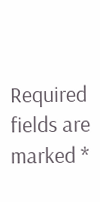Required fields are marked *